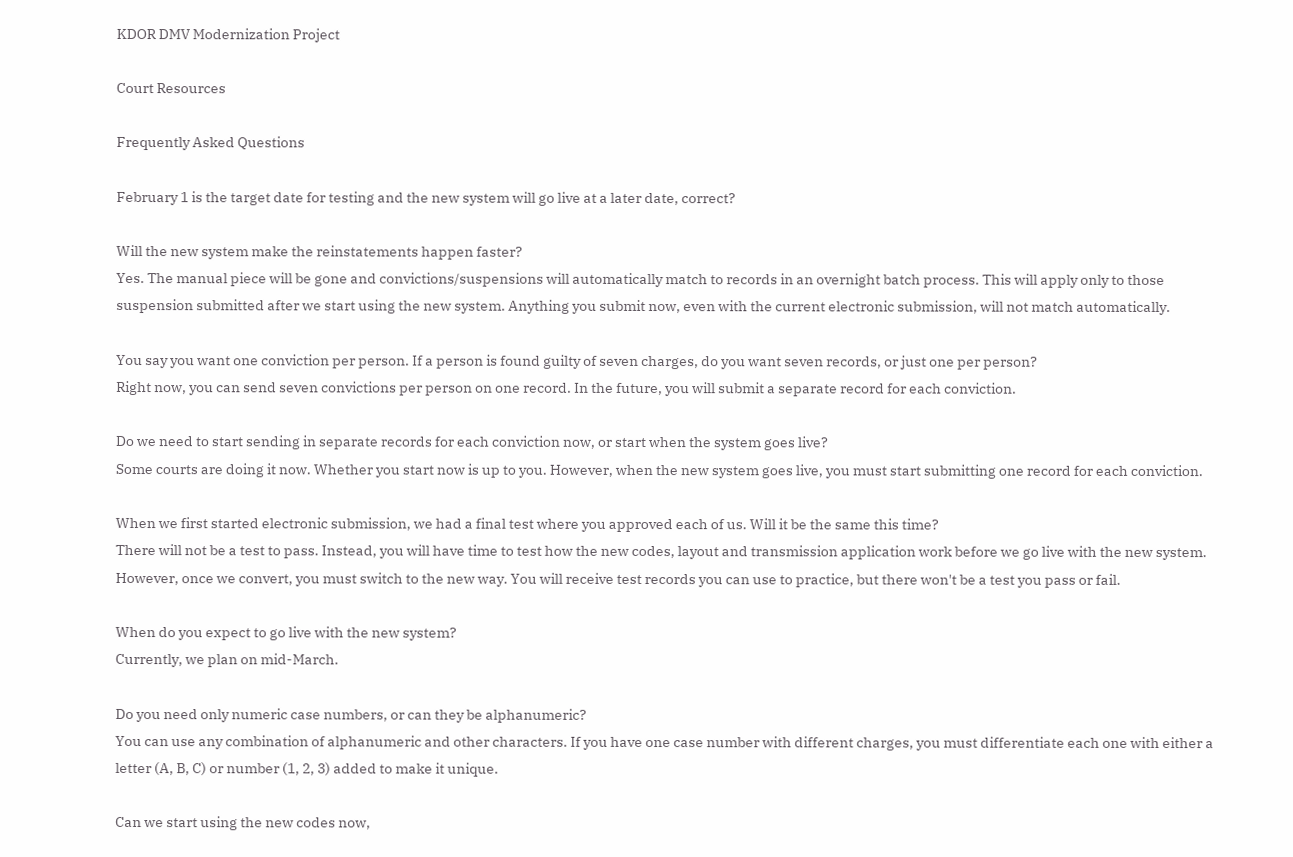KDOR DMV Modernization Project

Court Resources

Frequently Asked Questions

February 1 is the target date for testing and the new system will go live at a later date, correct?

Will the new system make the reinstatements happen faster?
Yes. The manual piece will be gone and convictions/suspensions will automatically match to records in an overnight batch process. This will apply only to those suspension submitted after we start using the new system. Anything you submit now, even with the current electronic submission, will not match automatically.

You say you want one conviction per person. If a person is found guilty of seven charges, do you want seven records, or just one per person?
Right now, you can send seven convictions per person on one record. In the future, you will submit a separate record for each conviction.

Do we need to start sending in separate records for each conviction now, or start when the system goes live?
Some courts are doing it now. Whether you start now is up to you. However, when the new system goes live, you must start submitting one record for each conviction.

When we first started electronic submission, we had a final test where you approved each of us. Will it be the same this time?
There will not be a test to pass. Instead, you will have time to test how the new codes, layout and transmission application work before we go live with the new system. However, once we convert, you must switch to the new way. You will receive test records you can use to practice, but there won't be a test you pass or fail.

When do you expect to go live with the new system?
Currently, we plan on mid-March.

Do you need only numeric case numbers, or can they be alphanumeric?
You can use any combination of alphanumeric and other characters. If you have one case number with different charges, you must differentiate each one with either a letter (A, B, C) or number (1, 2, 3) added to make it unique.

Can we start using the new codes now,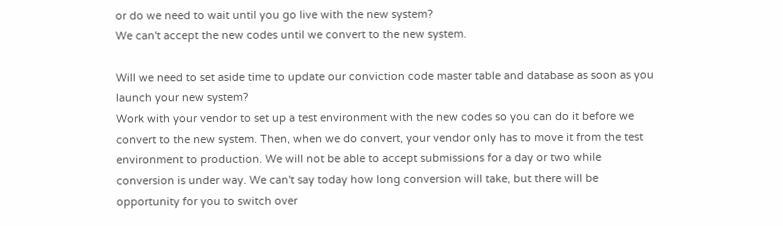or do we need to wait until you go live with the new system?
We can't accept the new codes until we convert to the new system.

Will we need to set aside time to update our conviction code master table and database as soon as you launch your new system?
Work with your vendor to set up a test environment with the new codes so you can do it before we convert to the new system. Then, when we do convert, your vendor only has to move it from the test environment to production. We will not be able to accept submissions for a day or two while conversion is under way. We can't say today how long conversion will take, but there will be opportunity for you to switch over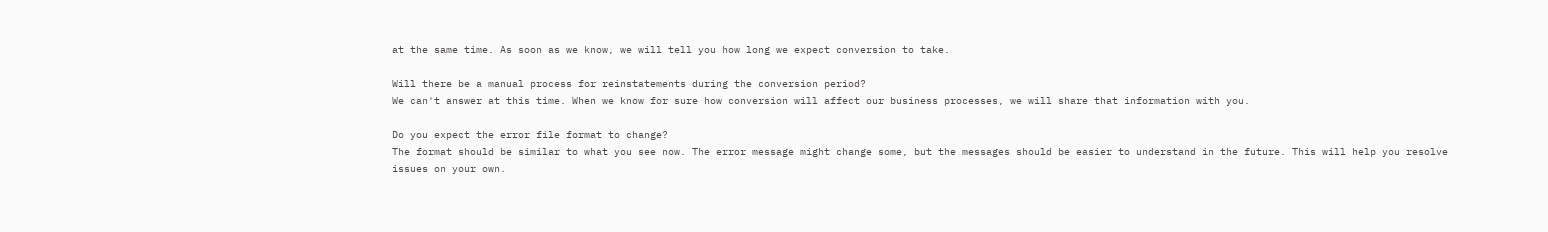at the same time. As soon as we know, we will tell you how long we expect conversion to take.

Will there be a manual process for reinstatements during the conversion period?
We can't answer at this time. When we know for sure how conversion will affect our business processes, we will share that information with you.

Do you expect the error file format to change?
The format should be similar to what you see now. The error message might change some, but the messages should be easier to understand in the future. This will help you resolve issues on your own.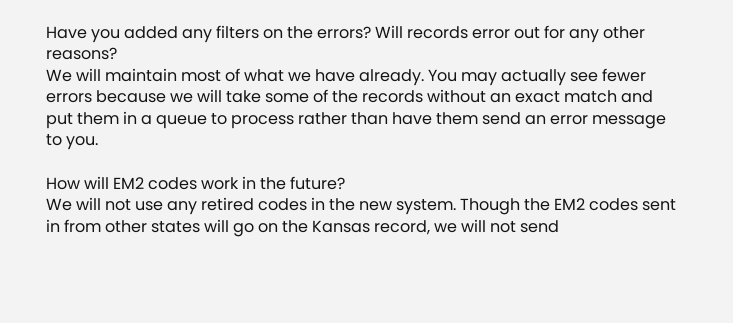Have you added any filters on the errors? Will records error out for any other reasons?
We will maintain most of what we have already. You may actually see fewer errors because we will take some of the records without an exact match and put them in a queue to process rather than have them send an error message to you.

How will EM2 codes work in the future?
We will not use any retired codes in the new system. Though the EM2 codes sent in from other states will go on the Kansas record, we will not send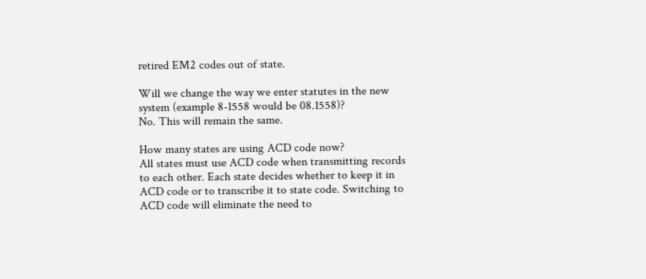retired EM2 codes out of state.

Will we change the way we enter statutes in the new system (example 8-1558 would be 08.1558)?
No. This will remain the same.

How many states are using ACD code now?
All states must use ACD code when transmitting records to each other. Each state decides whether to keep it in ACD code or to transcribe it to state code. Switching to ACD code will eliminate the need to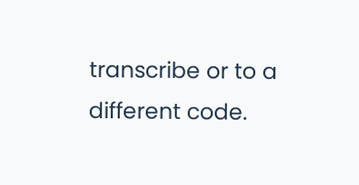transcribe or to a different code.